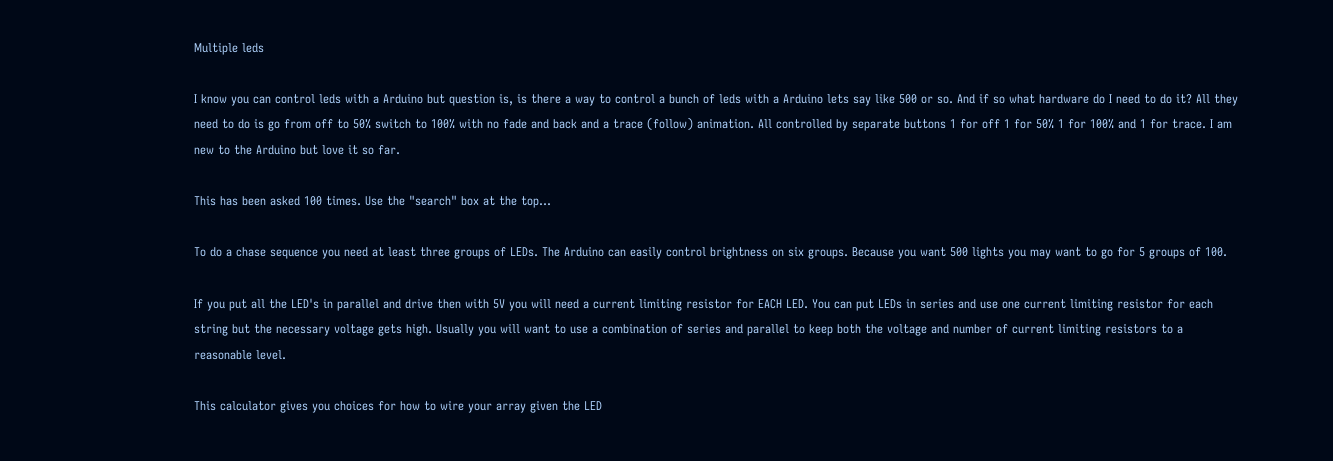Multiple leds

I know you can control leds with a Arduino but question is, is there a way to control a bunch of leds with a Arduino lets say like 500 or so. And if so what hardware do I need to do it? All they need to do is go from off to 50% switch to 100% with no fade and back and a trace (follow) animation. All controlled by separate buttons 1 for off 1 for 50% 1 for 100% and 1 for trace. I am new to the Arduino but love it so far.

This has been asked 100 times. Use the "search" box at the top...

To do a chase sequence you need at least three groups of LEDs. The Arduino can easily control brightness on six groups. Because you want 500 lights you may want to go for 5 groups of 100.

If you put all the LED's in parallel and drive then with 5V you will need a current limiting resistor for EACH LED. You can put LEDs in series and use one current limiting resistor for each string but the necessary voltage gets high. Usually you will want to use a combination of series and parallel to keep both the voltage and number of current limiting resistors to a reasonable level.

This calculator gives you choices for how to wire your array given the LED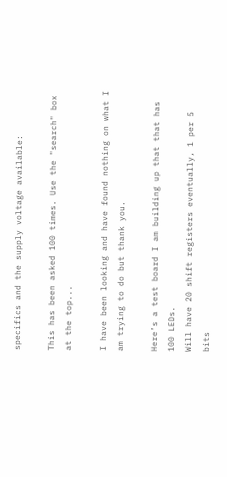specifics and the supply voltage available:

This has been asked 100 times. Use the "search" box at the top...

I have been looking and have found nothing on what I am trying to do but thank you.

Here’s a test board I am building up that that has 100 LEDs.
Will have 20 shift registers eventually, 1 per 5 bits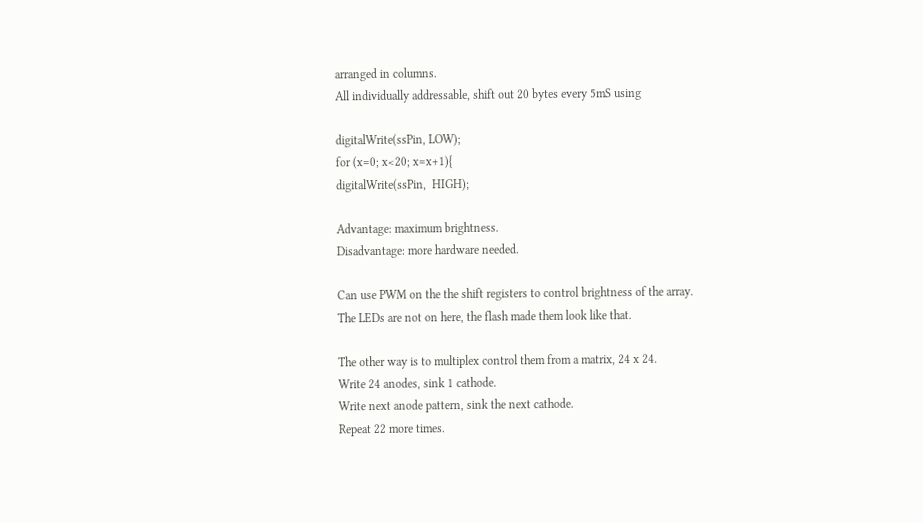arranged in columns.
All individually addressable, shift out 20 bytes every 5mS using

digitalWrite(ssPin, LOW);
for (x=0; x<20; x=x+1){
digitalWrite(ssPin,  HIGH);

Advantage: maximum brightness.
Disadvantage: more hardware needed.

Can use PWM on the the shift registers to control brightness of the array.
The LEDs are not on here, the flash made them look like that.

The other way is to multiplex control them from a matrix, 24 x 24.
Write 24 anodes, sink 1 cathode.
Write next anode pattern, sink the next cathode.
Repeat 22 more times.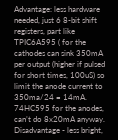Advantage: less hardware needed, just 6 8-bit shift registers, part like TPIC6A595 ( for the cathodes can sink 350mA per output (higher if pulsed for short times, 100uS) so limit the anode current to 350ma/24 = 14mA. 74HC595 for the anodes, can’t do 8x20mA anyway.
Disadvantage - less bright,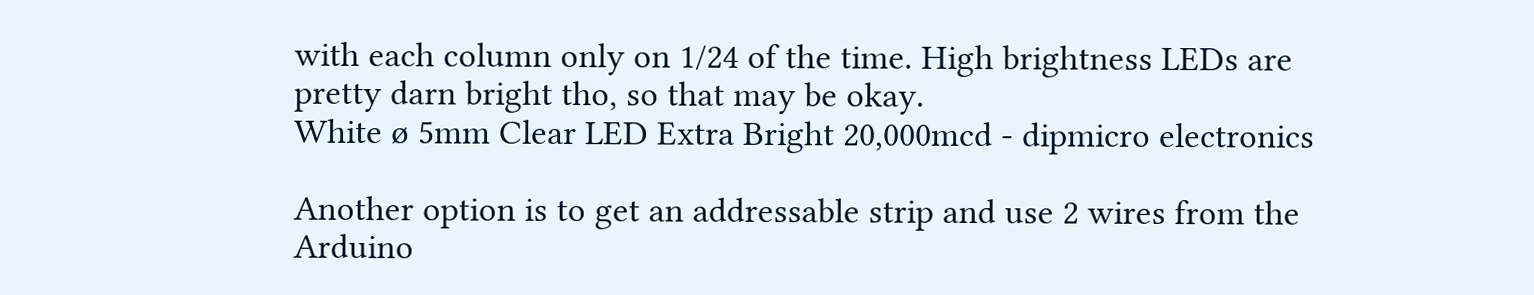with each column only on 1/24 of the time. High brightness LEDs are pretty darn bright tho, so that may be okay.
White ø 5mm Clear LED Extra Bright 20,000mcd - dipmicro electronics

Another option is to get an addressable strip and use 2 wires from the Arduino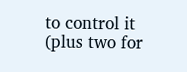to control it (plus two for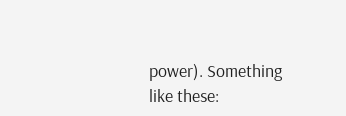power). Something like these: